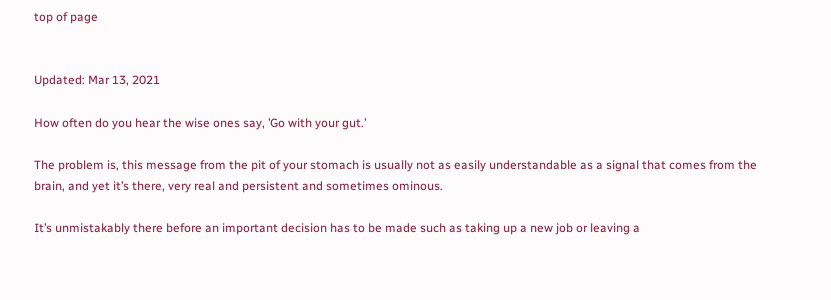top of page


Updated: Mar 13, 2021

How often do you hear the wise ones say, ’Go with your gut.’

The problem is, this message from the pit of your stomach is usually not as easily understandable as a signal that comes from the brain, and yet it’s there, very real and persistent and sometimes ominous.

It’s unmistakably there before an important decision has to be made such as taking up a new job or leaving a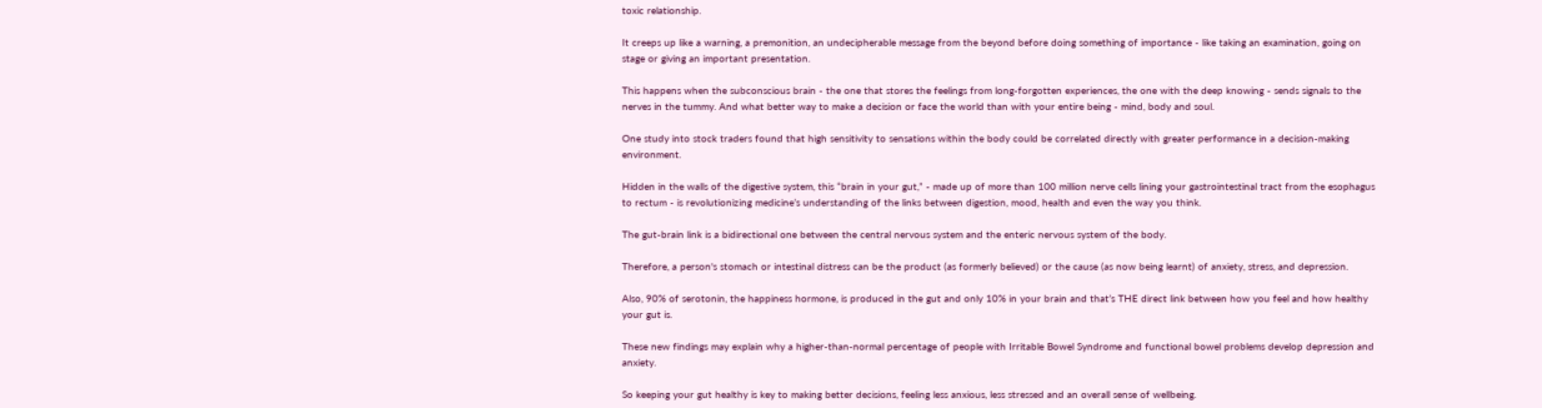toxic relationship.

It creeps up like a warning, a premonition, an undecipherable message from the beyond before doing something of importance - like taking an examination, going on stage or giving an important presentation.

This happens when the subconscious brain - the one that stores the feelings from long-forgotten experiences, the one with the deep knowing - sends signals to the nerves in the tummy. And what better way to make a decision or face the world than with your entire being - mind, body and soul.

One study into stock traders found that high sensitivity to sensations within the body could be correlated directly with greater performance in a decision-making environment.

Hidden in the walls of the digestive system, this “brain in your gut,” - made up of more than 100 million nerve cells lining your gastrointestinal tract from the esophagus to rectum - is revolutionizing medicine’s understanding of the links between digestion, mood, health and even the way you think.

The gut-brain link is a bidirectional one between the central nervous system and the enteric nervous system of the body.

Therefore, a person's stomach or intestinal distress can be the product (as formerly believed) or the cause (as now being learnt) of anxiety, stress, and depression.

Also, 90% of serotonin, the happiness hormone, is produced in the gut and only 10% in your brain and that’s THE direct link between how you feel and how healthy your gut is.

These new findings may explain why a higher-than-normal percentage of people with Irritable Bowel Syndrome and functional bowel problems develop depression and anxiety.

So keeping your gut healthy is key to making better decisions, feeling less anxious, less stressed and an overall sense of wellbeing.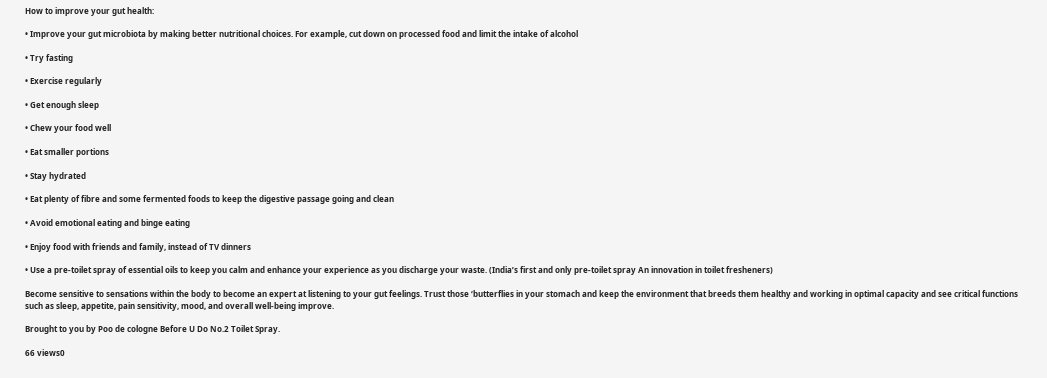How to improve your gut health:

• Improve your gut microbiota by making better nutritional choices. For example, cut down on processed food and limit the intake of alcohol

• Try fasting

• Exercise regularly

• Get enough sleep

• Chew your food well

• Eat smaller portions

• Stay hydrated

• Eat plenty of fibre and some fermented foods to keep the digestive passage going and clean

• Avoid emotional eating and binge eating

• Enjoy food with friends and family, instead of TV dinners

• Use a pre-toilet spray of essential oils to keep you calm and enhance your experience as you discharge your waste. (India’s first and only pre-toilet spray An innovation in toilet fresheners)

Become sensitive to sensations within the body to become an expert at listening to your gut feelings. Trust those ‘butterflies in your stomach and keep the environment that breeds them healthy and working in optimal capacity and see critical functions such as sleep, appetite, pain sensitivity, mood, and overall well-being improve.

Brought to you by Poo de cologne Before U Do No.2 Toilet Spray.

66 views0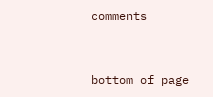comments


bottom of page